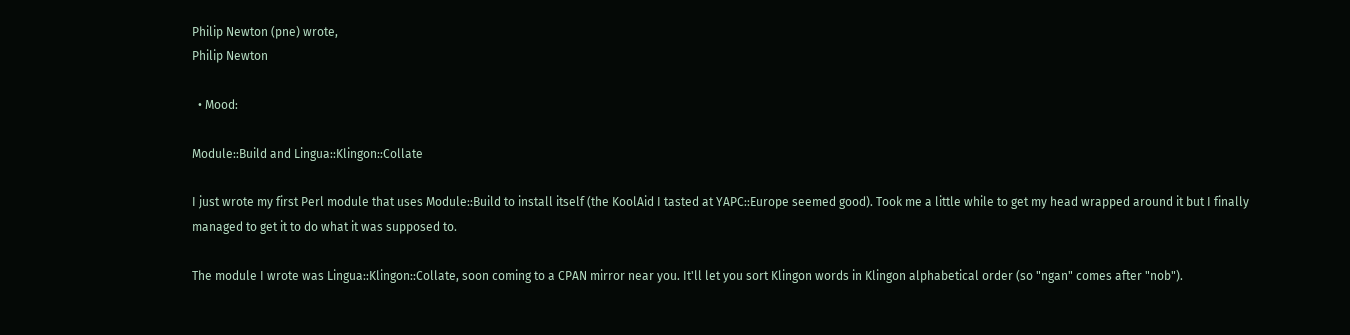Philip Newton (pne) wrote,
Philip Newton

  • Mood:

Module::Build and Lingua::Klingon::Collate

I just wrote my first Perl module that uses Module::Build to install itself (the KoolAid I tasted at YAPC::Europe seemed good). Took me a little while to get my head wrapped around it but I finally managed to get it to do what it was supposed to.

The module I wrote was Lingua::Klingon::Collate, soon coming to a CPAN mirror near you. It'll let you sort Klingon words in Klingon alphabetical order (so "ngan" comes after "nob").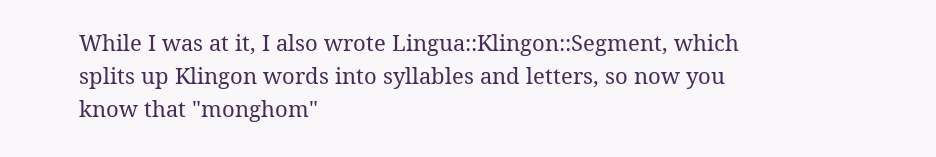While I was at it, I also wrote Lingua::Klingon::Segment, which splits up Klingon words into syllables and letters, so now you know that "monghom"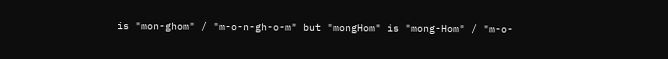is "mon-ghom" / "m-o-n-gh-o-m" but "mongHom" is "mong-Hom" / "m-o-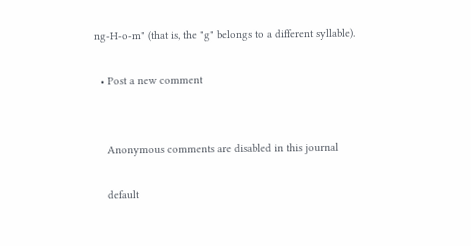ng-H-o-m" (that is, the "g" belongs to a different syllable).

  • Post a new comment


    Anonymous comments are disabled in this journal

    default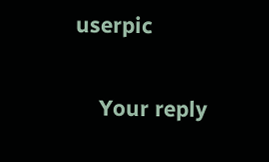userpic

    Your reply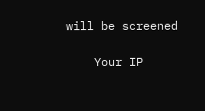will be screened

    Your IP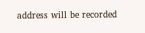address will be recorded